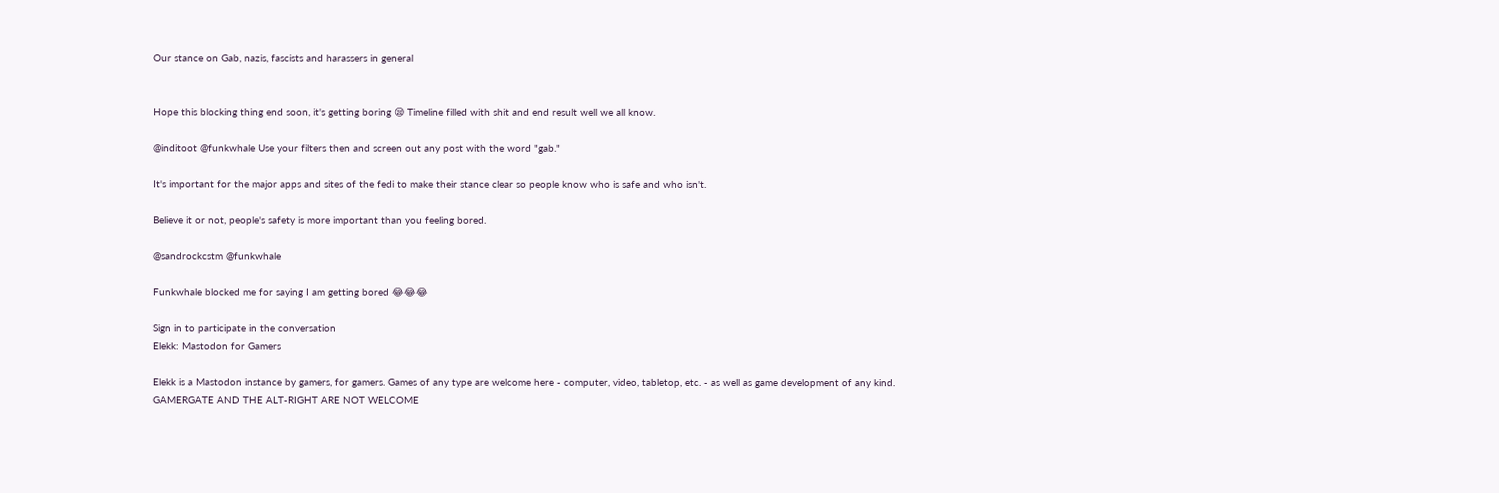Our stance on Gab, nazis, fascists and harassers in general


Hope this blocking thing end soon, it's getting boring 😪 Timeline filled with shit and end result well we all know.

@inditoot @funkwhale Use your filters then and screen out any post with the word "gab."

It's important for the major apps and sites of the fedi to make their stance clear so people know who is safe and who isn't.

Believe it or not, people's safety is more important than you feeling bored.

@sandrockcstm @funkwhale

Funkwhale blocked me for saying I am getting bored 😂😂😂

Sign in to participate in the conversation
Elekk: Mastodon for Gamers

Elekk is a Mastodon instance by gamers, for gamers. Games of any type are welcome here - computer, video, tabletop, etc. - as well as game development of any kind. GAMERGATE AND THE ALT-RIGHT ARE NOT WELCOME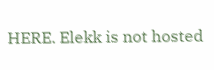HERE. Elekk is not hosted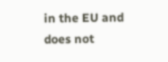in the EU and does not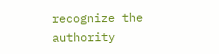recognize the authority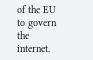of the EU to govern the internet.